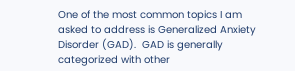One of the most common topics I am asked to address is Generalized Anxiety Disorder (GAD).  GAD is generally categorized with other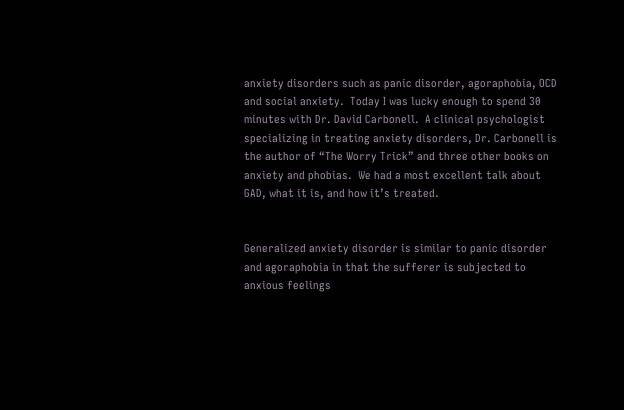anxiety disorders such as panic disorder, agoraphobia, OCD and social anxiety.  Today I was lucky enough to spend 30 minutes with Dr. David Carbonell.  A clinical psychologist specializing in treating anxiety disorders, Dr. Carbonell is the author of “The Worry Trick” and three other books on anxiety and phobias.  We had a most excellent talk about GAD, what it is, and how it’s treated.


Generalized anxiety disorder is similar to panic disorder and agoraphobia in that the sufferer is subjected to anxious feelings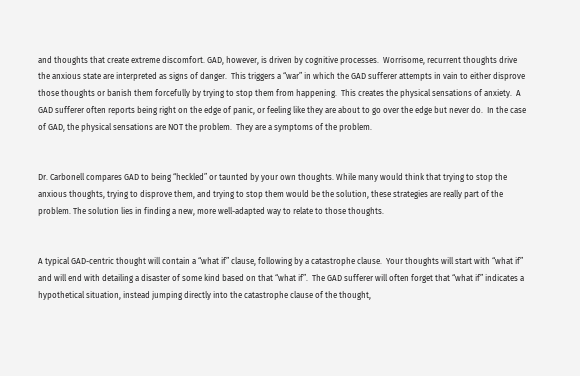and thoughts that create extreme discomfort. GAD, however, is driven by cognitive processes.  Worrisome, recurrent thoughts drive the anxious state are interpreted as signs of danger.  This triggers a “war” in which the GAD sufferer attempts in vain to either disprove those thoughts or banish them forcefully by trying to stop them from happening.  This creates the physical sensations of anxiety.  A GAD sufferer often reports being right on the edge of panic, or feeling like they are about to go over the edge but never do.  In the case of GAD, the physical sensations are NOT the problem.  They are a symptoms of the problem.


Dr. Carbonell compares GAD to being “heckled” or taunted by your own thoughts. While many would think that trying to stop the anxious thoughts, trying to disprove them, and trying to stop them would be the solution, these strategies are really part of the problem. The solution lies in finding a new, more well-adapted way to relate to those thoughts.


A typical GAD-centric thought will contain a “what if” clause, following by a catastrophe clause.  Your thoughts will start with “what if” and will end with detailing a disaster of some kind based on that “what if”.  The GAD sufferer will often forget that “what if” indicates a hypothetical situation, instead jumping directly into the catastrophe clause of the thought,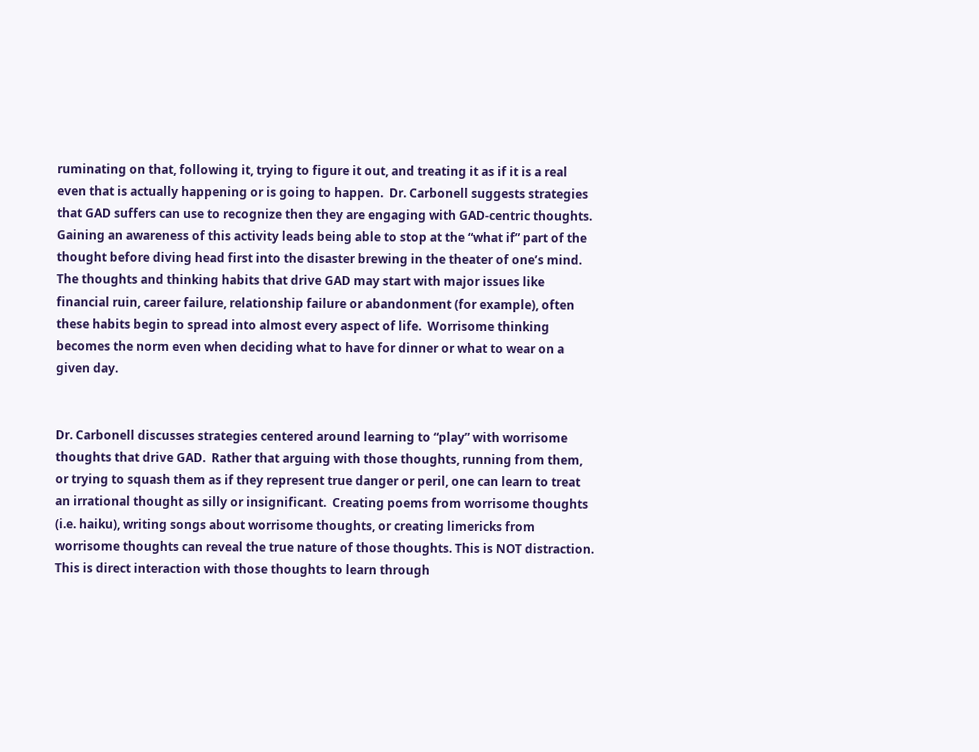ruminating on that, following it, trying to figure it out, and treating it as if it is a real even that is actually happening or is going to happen.  Dr. Carbonell suggests strategies that GAD suffers can use to recognize then they are engaging with GAD-centric thoughts.  Gaining an awareness of this activity leads being able to stop at the “what if” part of the thought before diving head first into the disaster brewing in the theater of one’s mind.  The thoughts and thinking habits that drive GAD may start with major issues like financial ruin, career failure, relationship failure or abandonment (for example), often these habits begin to spread into almost every aspect of life.  Worrisome thinking becomes the norm even when deciding what to have for dinner or what to wear on a given day.


Dr. Carbonell discusses strategies centered around learning to “play” with worrisome thoughts that drive GAD.  Rather that arguing with those thoughts, running from them, or trying to squash them as if they represent true danger or peril, one can learn to treat an irrational thought as silly or insignificant.  Creating poems from worrisome thoughts (i.e. haiku), writing songs about worrisome thoughts, or creating limericks from worrisome thoughts can reveal the true nature of those thoughts. This is NOT distraction.  This is direct interaction with those thoughts to learn through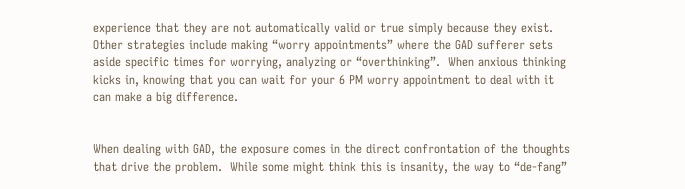experience that they are not automatically valid or true simply because they exist. Other strategies include making “worry appointments” where the GAD sufferer sets aside specific times for worrying, analyzing or “overthinking”.  When anxious thinking kicks in, knowing that you can wait for your 6 PM worry appointment to deal with it can make a big difference.


When dealing with GAD, the exposure comes in the direct confrontation of the thoughts that drive the problem.  While some might think this is insanity, the way to “de-fang”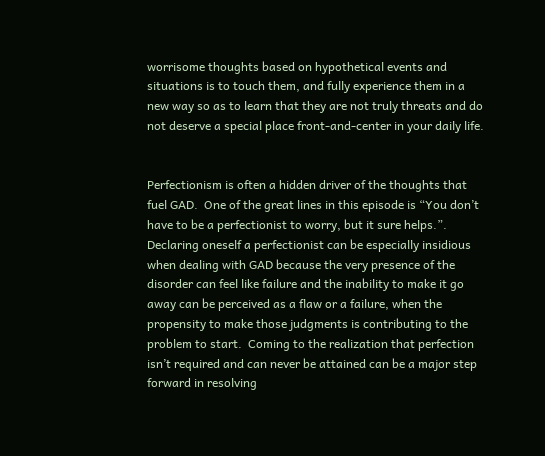worrisome thoughts based on hypothetical events and situations is to touch them, and fully experience them in a new way so as to learn that they are not truly threats and do not deserve a special place front-and-center in your daily life.


Perfectionism is often a hidden driver of the thoughts that fuel GAD.  One of the great lines in this episode is “You don’t have to be a perfectionist to worry, but it sure helps.”.  Declaring oneself a perfectionist can be especially insidious when dealing with GAD because the very presence of the disorder can feel like failure and the inability to make it go away can be perceived as a flaw or a failure, when the propensity to make those judgments is contributing to the problem to start.  Coming to the realization that perfection isn’t required and can never be attained can be a major step forward in resolving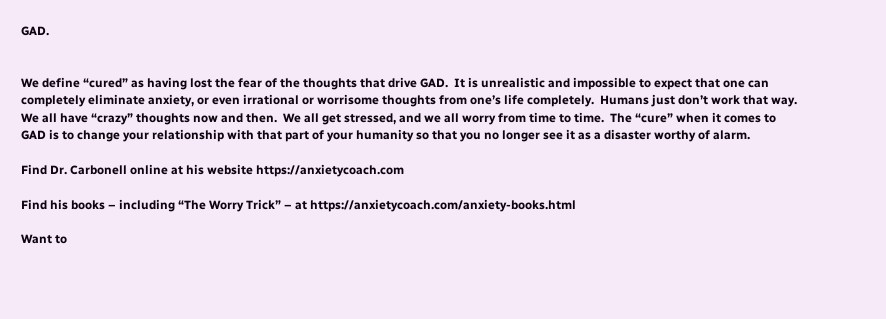GAD.


We define “cured” as having lost the fear of the thoughts that drive GAD.  It is unrealistic and impossible to expect that one can completely eliminate anxiety, or even irrational or worrisome thoughts from one’s life completely.  Humans just don’t work that way.  We all have “crazy” thoughts now and then.  We all get stressed, and we all worry from time to time.  The “cure” when it comes to GAD is to change your relationship with that part of your humanity so that you no longer see it as a disaster worthy of alarm.

Find Dr. Carbonell online at his website https://anxietycoach.com

Find his books – including “The Worry Trick” – at https://anxietycoach.com/anxiety-books.html

Want to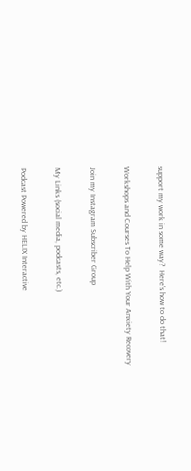support my work in some way?  Here's how to do that!

Workshops and Courses To Help With Your Anxiety Recovery

Join my Instagram Subscriber Group

My Links (social media, podcasts, etc.)

Podcast Powered by HELIX Interactive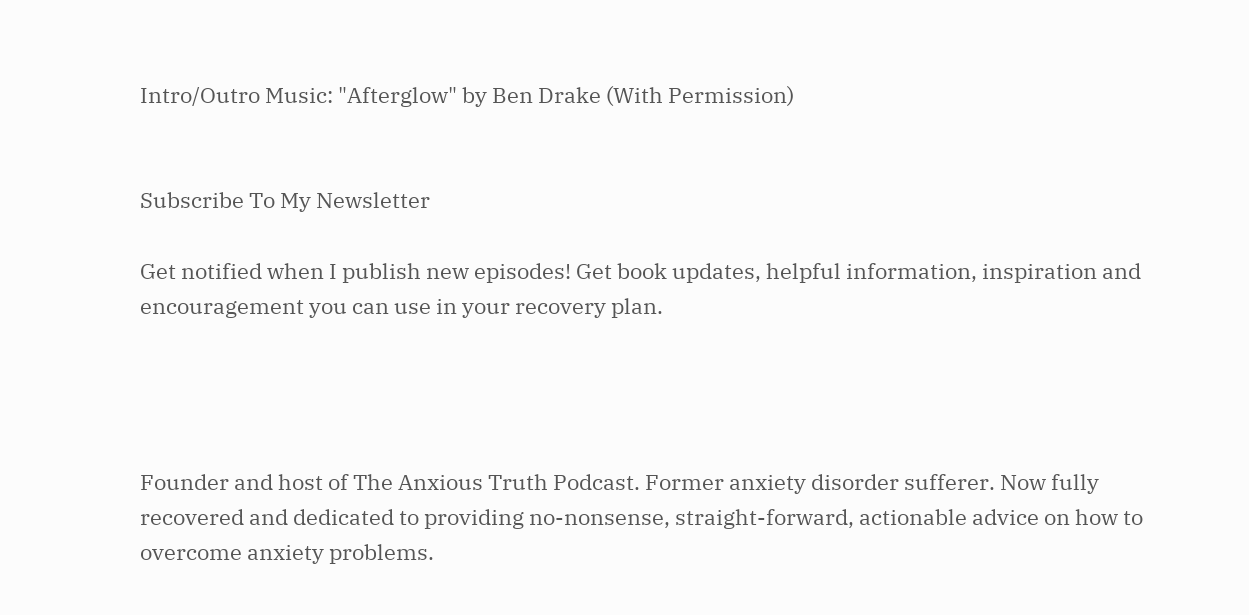Intro/Outro Music: "Afterglow" by Ben Drake (With Permission)


Subscribe To My Newsletter

Get notified when I publish new episodes! Get book updates, helpful information, inspiration and encouragement you can use in your recovery plan.




Founder and host of The Anxious Truth Podcast. Former anxiety disorder sufferer. Now fully recovered and dedicated to providing no-nonsense, straight-forward, actionable advice on how to overcome anxiety problems.